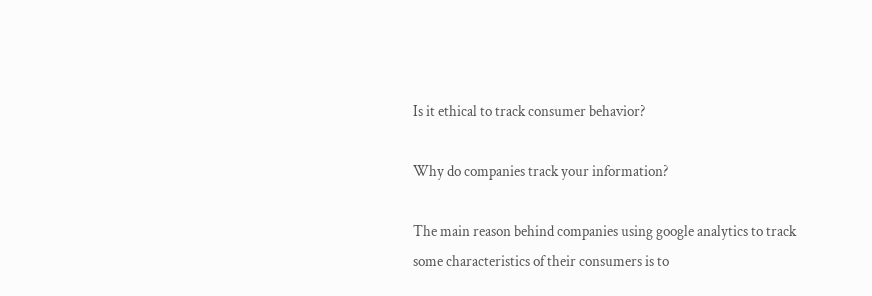Is it ethical to track consumer behavior?

Why do companies track your information?

The main reason behind companies using google analytics to track some characteristics of their consumers is to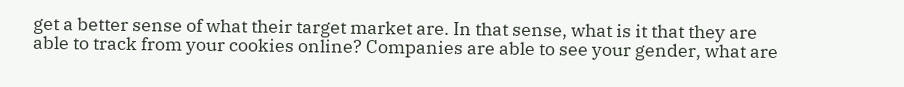get a better sense of what their target market are. In that sense, what is it that they are able to track from your cookies online? Companies are able to see your gender, what are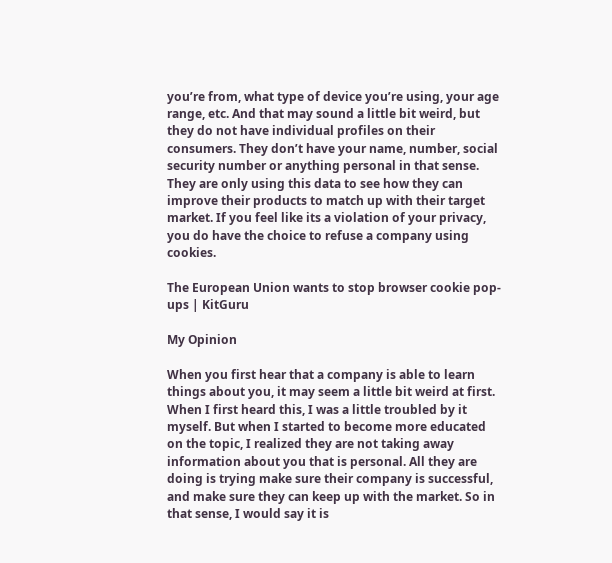you’re from, what type of device you’re using, your age range, etc. And that may sound a little bit weird, but they do not have individual profiles on their consumers. They don’t have your name, number, social security number or anything personal in that sense. They are only using this data to see how they can improve their products to match up with their target market. If you feel like its a violation of your privacy, you do have the choice to refuse a company using cookies.

The European Union wants to stop browser cookie pop-ups | KitGuru

My Opinion

When you first hear that a company is able to learn things about you, it may seem a little bit weird at first. When I first heard this, I was a little troubled by it myself. But when I started to become more educated on the topic, I realized they are not taking away information about you that is personal. All they are doing is trying make sure their company is successful, and make sure they can keep up with the market. So in that sense, I would say it is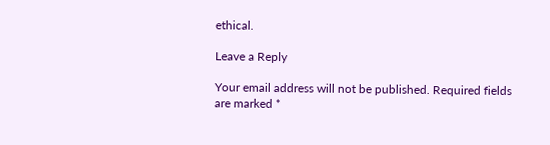ethical.

Leave a Reply

Your email address will not be published. Required fields are marked *